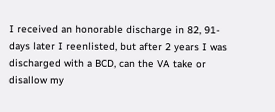I received an honorable discharge in 82, 91-days later I reenlisted, but after 2 years I was discharged with a BCD, can the VA take or disallow my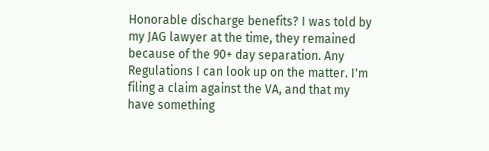Honorable discharge benefits? I was told by my JAG lawyer at the time, they remained because of the 90+ day separation. Any Regulations I can look up on the matter. I'm filing a claim against the VA, and that my have something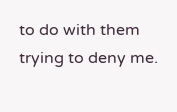to do with them trying to deny me.